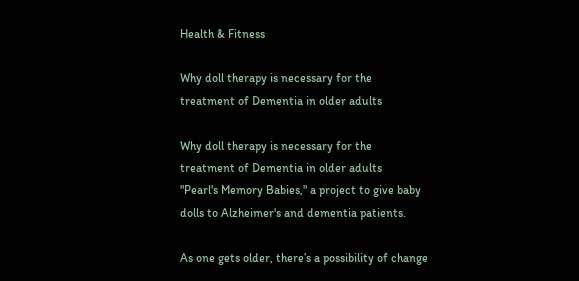Health & Fitness

Why doll therapy is necessary for the treatment of Dementia in older adults

Why doll therapy is necessary for the treatment of Dementia in older adults
"Pearl's Memory Babies," a project to give baby dolls to Alzheimer's and dementia patients.

As one gets older, there’s a possibility of change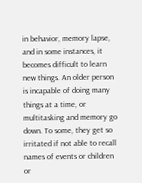in behavior, memory lapse, and in some instances, it becomes difficult to learn new things. An older person is incapable of doing many things at a time, or multitasking and memory go down. To some, they get so irritated if not able to recall names of events or children or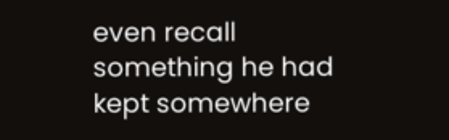even recall something he had kept somewhere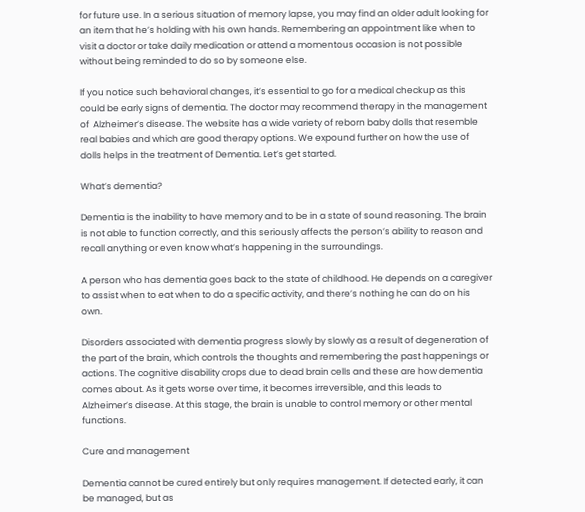for future use. In a serious situation of memory lapse, you may find an older adult looking for an item that he’s holding with his own hands. Remembering an appointment like when to visit a doctor or take daily medication or attend a momentous occasion is not possible without being reminded to do so by someone else.

If you notice such behavioral changes, it’s essential to go for a medical checkup as this could be early signs of dementia. The doctor may recommend therapy in the management of  Alzheimer’s disease. The website has a wide variety of reborn baby dolls that resemble real babies and which are good therapy options. We expound further on how the use of dolls helps in the treatment of Dementia. Let’s get started.

What’s dementia?

Dementia is the inability to have memory and to be in a state of sound reasoning. The brain is not able to function correctly, and this seriously affects the person’s ability to reason and recall anything or even know what’s happening in the surroundings.

A person who has dementia goes back to the state of childhood. He depends on a caregiver to assist when to eat when to do a specific activity, and there’s nothing he can do on his own.

Disorders associated with dementia progress slowly by slowly as a result of degeneration of the part of the brain, which controls the thoughts and remembering the past happenings or actions. The cognitive disability crops due to dead brain cells and these are how dementia comes about. As it gets worse over time, it becomes irreversible, and this leads to Alzheimer’s disease. At this stage, the brain is unable to control memory or other mental functions.

Cure and management

Dementia cannot be cured entirely but only requires management. If detected early, it can be managed, but as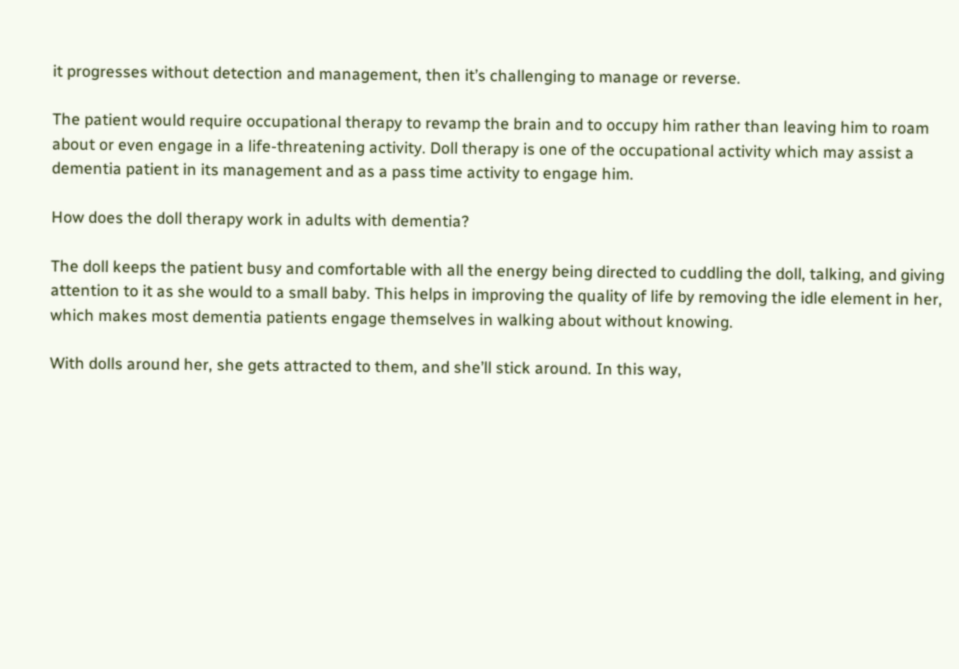it progresses without detection and management, then it’s challenging to manage or reverse.

The patient would require occupational therapy to revamp the brain and to occupy him rather than leaving him to roam about or even engage in a life-threatening activity. Doll therapy is one of the occupational activity which may assist a dementia patient in its management and as a pass time activity to engage him.

How does the doll therapy work in adults with dementia?

The doll keeps the patient busy and comfortable with all the energy being directed to cuddling the doll, talking, and giving attention to it as she would to a small baby. This helps in improving the quality of life by removing the idle element in her, which makes most dementia patients engage themselves in walking about without knowing.

With dolls around her, she gets attracted to them, and she’ll stick around. In this way,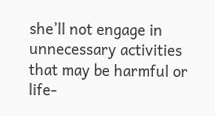she’ll not engage in unnecessary activities that may be harmful or life-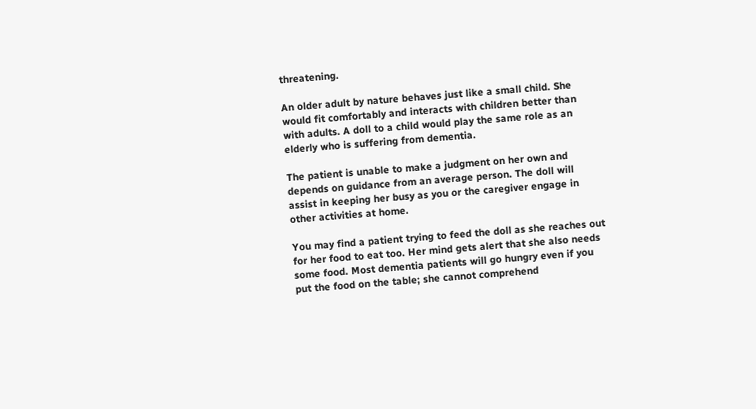threatening.

An older adult by nature behaves just like a small child. She would fit comfortably and interacts with children better than with adults. A doll to a child would play the same role as an elderly who is suffering from dementia.

The patient is unable to make a judgment on her own and depends on guidance from an average person. The doll will assist in keeping her busy as you or the caregiver engage in other activities at home.

You may find a patient trying to feed the doll as she reaches out for her food to eat too. Her mind gets alert that she also needs some food. Most dementia patients will go hungry even if you put the food on the table; she cannot comprehend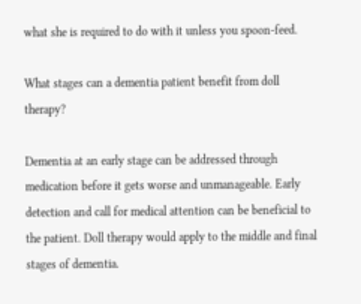what she is required to do with it unless you spoon-feed.

What stages can a dementia patient benefit from doll therapy?

Dementia at an early stage can be addressed through medication before it gets worse and unmanageable. Early detection and call for medical attention can be beneficial to the patient. Doll therapy would apply to the middle and final stages of dementia.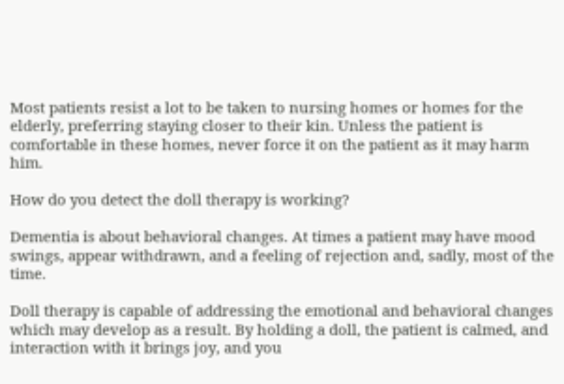Most patients resist a lot to be taken to nursing homes or homes for the elderly, preferring staying closer to their kin. Unless the patient is comfortable in these homes, never force it on the patient as it may harm him.

How do you detect the doll therapy is working?

Dementia is about behavioral changes. At times a patient may have mood swings, appear withdrawn, and a feeling of rejection and, sadly, most of the time.

Doll therapy is capable of addressing the emotional and behavioral changes which may develop as a result. By holding a doll, the patient is calmed, and interaction with it brings joy, and you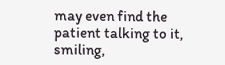may even find the patient talking to it, smiling,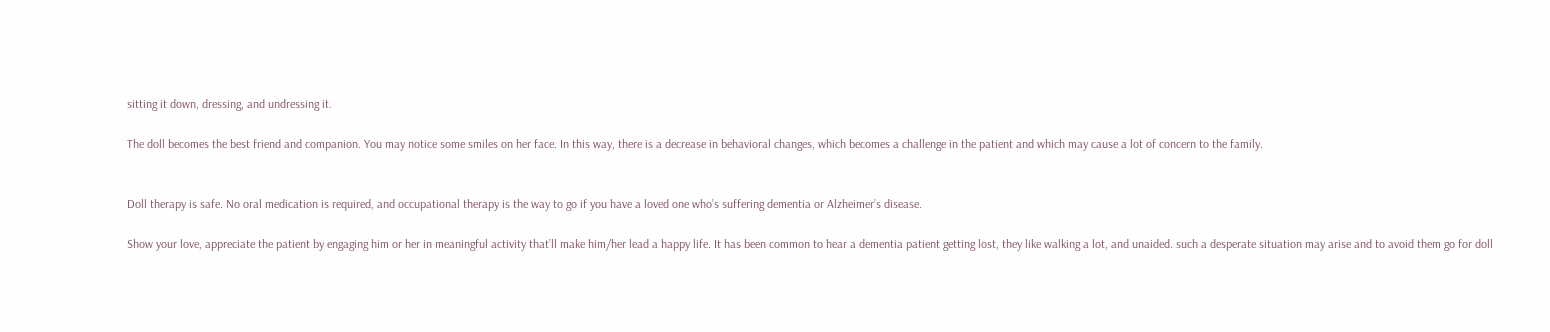sitting it down, dressing, and undressing it.

The doll becomes the best friend and companion. You may notice some smiles on her face. In this way, there is a decrease in behavioral changes, which becomes a challenge in the patient and which may cause a lot of concern to the family.


Doll therapy is safe. No oral medication is required, and occupational therapy is the way to go if you have a loved one who’s suffering dementia or Alzheimer’s disease.

Show your love, appreciate the patient by engaging him or her in meaningful activity that’ll make him/her lead a happy life. It has been common to hear a dementia patient getting lost, they like walking a lot, and unaided. such a desperate situation may arise and to avoid them go for doll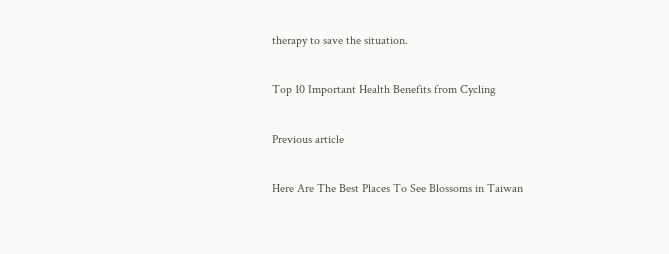therapy to save the situation.

Top 10 Important Health Benefits from Cycling

Previous article

Here Are The Best Places To See Blossoms in Taiwan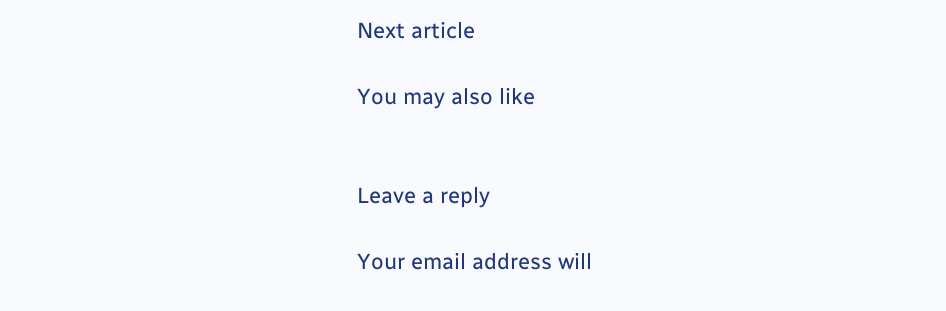Next article

You may also like


Leave a reply

Your email address will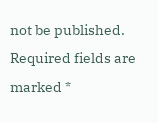not be published. Required fields are marked *